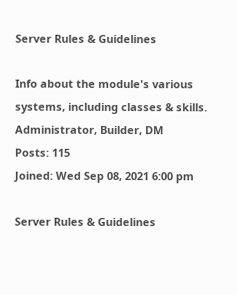Server Rules & Guidelines

Info about the module's various systems, including classes & skills.
Administrator, Builder, DM
Posts: 115
Joined: Wed Sep 08, 2021 6:00 pm

Server Rules & Guidelines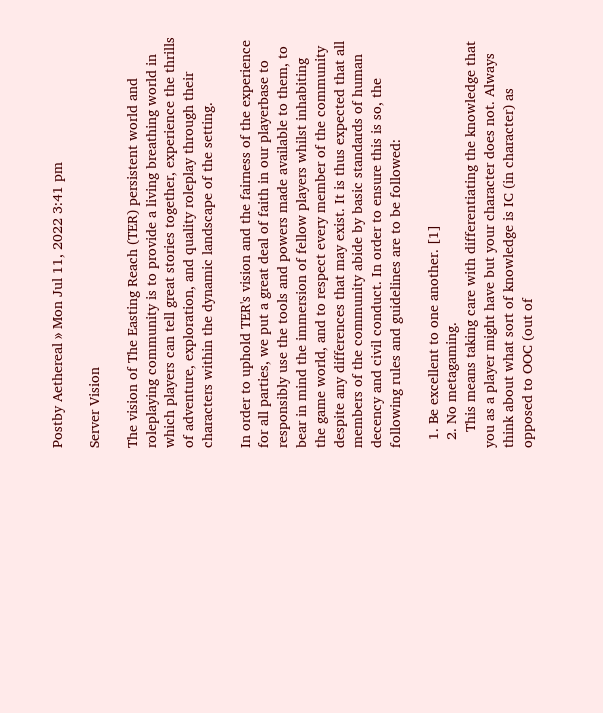Postby Aethereal » Mon Jul 11, 2022 3:41 pm

Server Vision

The vision of The Easting Reach (TER) persistent world and roleplaying community is to provide a living breathing world in which players can tell great stories together, experience the thrills of adventure, exploration, and quality roleplay through their characters within the dynamic landscape of the setting.

In order to uphold TER's vision and the fairness of the experience for all parties, we put a great deal of faith in our playerbase to responsibly use the tools and powers made available to them, to bear in mind the immersion of fellow players whilst inhabiting the game world, and to respect every member of the community despite any differences that may exist. It is thus expected that all members of the community abide by basic standards of human decency and civil conduct. In order to ensure this is so, the following rules and guidelines are to be followed:

  1. Be excellent to one another. [1]
  2. No metagaming.
    This means taking care with differentiating the knowledge that you as a player might have but your character does not. Always think about what sort of knowledge is IC (in character) as opposed to OOC (out of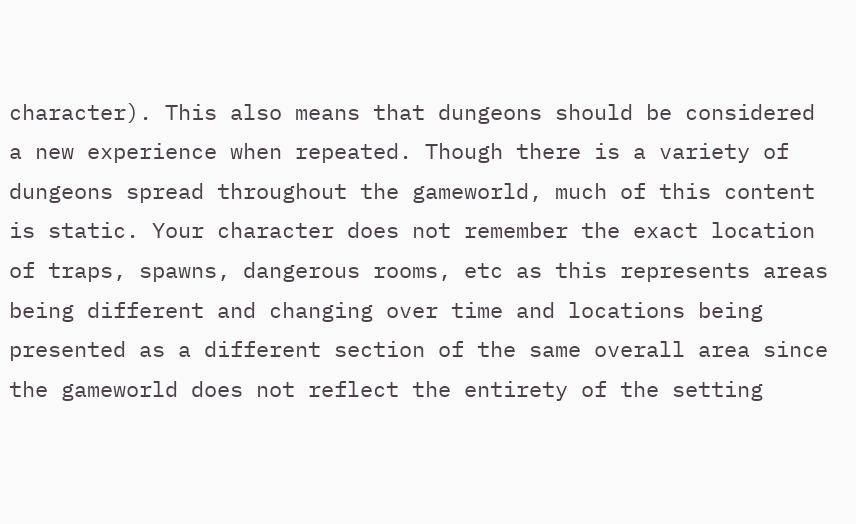character). This also means that dungeons should be considered a new experience when repeated. Though there is a variety of dungeons spread throughout the gameworld, much of this content is static. Your character does not remember the exact location of traps, spawns, dangerous rooms, etc as this represents areas being different and changing over time and locations being presented as a different section of the same overall area since the gameworld does not reflect the entirety of the setting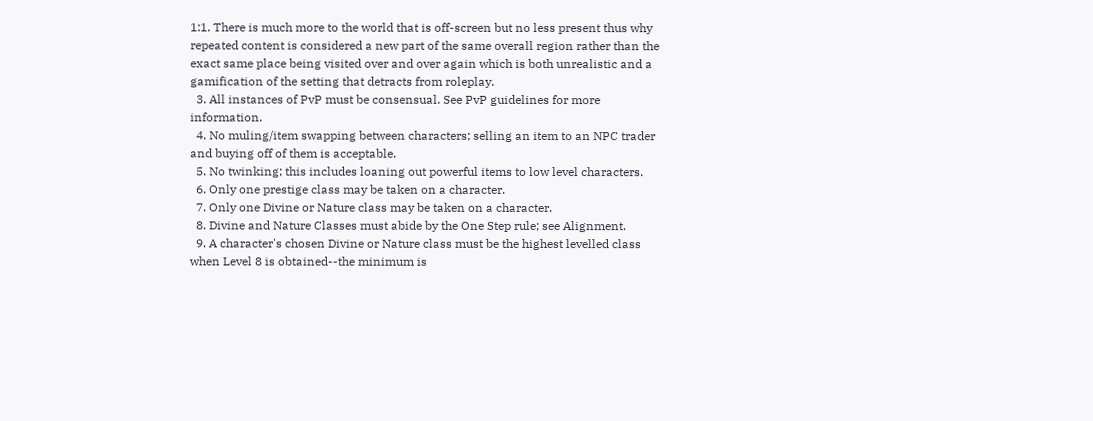1:1. There is much more to the world that is off-screen but no less present thus why repeated content is considered a new part of the same overall region rather than the exact same place being visited over and over again which is both unrealistic and a gamification of the setting that detracts from roleplay.
  3. All instances of PvP must be consensual. See PvP guidelines for more information.
  4. No muling/item swapping between characters; selling an item to an NPC trader and buying off of them is acceptable.
  5. No twinking; this includes loaning out powerful items to low level characters.
  6. Only one prestige class may be taken on a character.
  7. Only one Divine or Nature class may be taken on a character.
  8. Divine and Nature Classes must abide by the One Step rule; see Alignment.
  9. A character's chosen Divine or Nature class must be the highest levelled class when Level 8 is obtained--the minimum is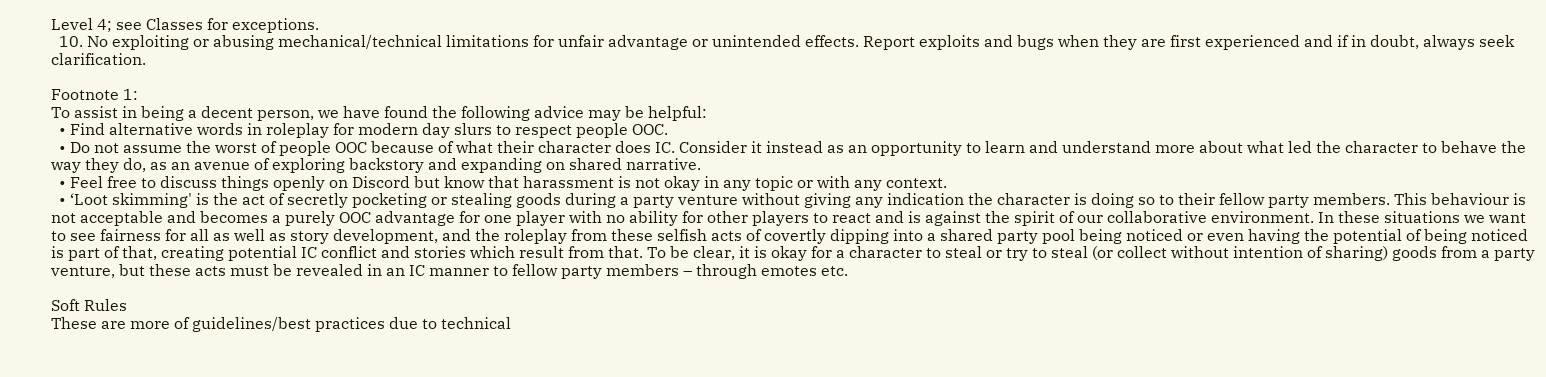Level 4; see Classes for exceptions.
  10. No exploiting or abusing mechanical/technical limitations for unfair advantage or unintended effects. Report exploits and bugs when they are first experienced and if in doubt, always seek clarification.

Footnote 1:
To assist in being a decent person, we have found the following advice may be helpful:
  • Find alternative words in roleplay for modern day slurs to respect people OOC.
  • Do not assume the worst of people OOC because of what their character does IC. Consider it instead as an opportunity to learn and understand more about what led the character to behave the way they do, as an avenue of exploring backstory and expanding on shared narrative.
  • Feel free to discuss things openly on Discord but know that harassment is not okay in any topic or with any context.
  • ‘Loot skimming' is the act of secretly pocketing or stealing goods during a party venture without giving any indication the character is doing so to their fellow party members. This behaviour is not acceptable and becomes a purely OOC advantage for one player with no ability for other players to react and is against the spirit of our collaborative environment. In these situations we want to see fairness for all as well as story development, and the roleplay from these selfish acts of covertly dipping into a shared party pool being noticed or even having the potential of being noticed is part of that, creating potential IC conflict and stories which result from that. To be clear, it is okay for a character to steal or try to steal (or collect without intention of sharing) goods from a party venture, but these acts must be revealed in an IC manner to fellow party members – through emotes etc.

Soft Rules
These are more of guidelines/best practices due to technical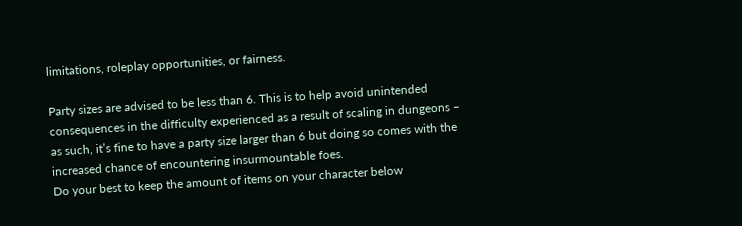limitations, roleplay opportunities, or fairness.

Party sizes are advised to be less than 6. This is to help avoid unintended consequences in the difficulty experienced as a result of scaling in dungeons – as such, it’s fine to have a party size larger than 6 but doing so comes with the increased chance of encountering insurmountable foes.
Do your best to keep the amount of items on your character below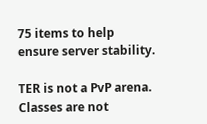75 items to help ensure server stability.

TER is not a PvP arena. Classes are not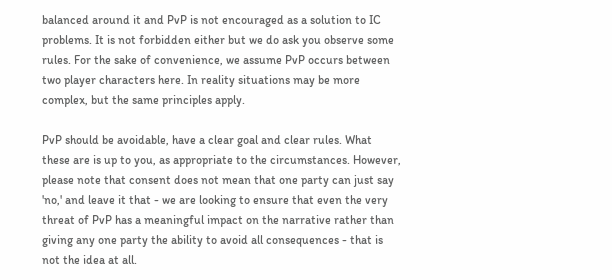balanced around it and PvP is not encouraged as a solution to IC problems. It is not forbidden either but we do ask you observe some rules. For the sake of convenience, we assume PvP occurs between two player characters here. In reality situations may be more complex, but the same principles apply.

PvP should be avoidable, have a clear goal and clear rules. What these are is up to you, as appropriate to the circumstances. However, please note that consent does not mean that one party can just say 'no,' and leave it that - we are looking to ensure that even the very threat of PvP has a meaningful impact on the narrative rather than giving any one party the ability to avoid all consequences - that is not the idea at all.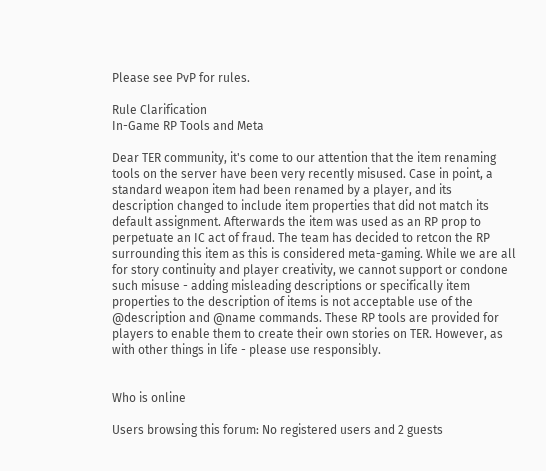Please see PvP for rules.

Rule Clarification
In-Game RP Tools and Meta

Dear TER community, it's come to our attention that the item renaming tools on the server have been very recently misused. Case in point, a standard weapon item had been renamed by a player, and its description changed to include item properties that did not match its default assignment. Afterwards the item was used as an RP prop to perpetuate an IC act of fraud. The team has decided to retcon the RP surrounding this item as this is considered meta-gaming. While we are all for story continuity and player creativity, we cannot support or condone such misuse - adding misleading descriptions or specifically item properties to the description of items is not acceptable use of the @description and @name commands. These RP tools are provided for players to enable them to create their own stories on TER. However, as with other things in life - please use responsibly.


Who is online

Users browsing this forum: No registered users and 2 guests